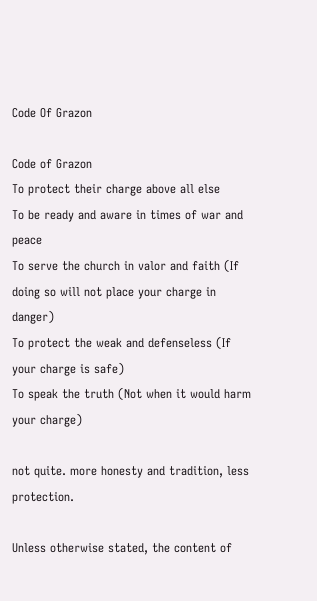Code Of Grazon

Code of Grazon
To protect their charge above all else
To be ready and aware in times of war and peace
To serve the church in valor and faith (If doing so will not place your charge in danger)
To protect the weak and defenseless (If your charge is safe)
To speak the truth (Not when it would harm your charge)

not quite. more honesty and tradition, less protection.

Unless otherwise stated, the content of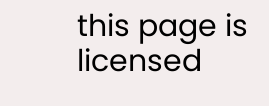this page is licensed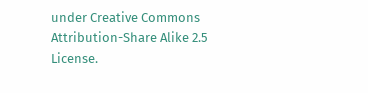under Creative Commons Attribution-Share Alike 2.5 License.